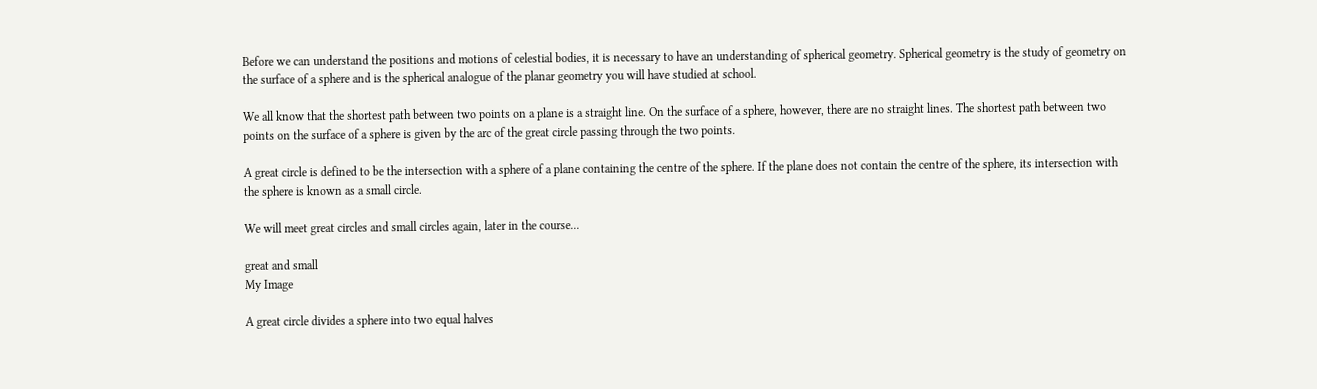Before we can understand the positions and motions of celestial bodies, it is necessary to have an understanding of spherical geometry. Spherical geometry is the study of geometry on the surface of a sphere and is the spherical analogue of the planar geometry you will have studied at school.

We all know that the shortest path between two points on a plane is a straight line. On the surface of a sphere, however, there are no straight lines. The shortest path between two points on the surface of a sphere is given by the arc of the great circle passing through the two points.

A great circle is defined to be the intersection with a sphere of a plane containing the centre of the sphere. If the plane does not contain the centre of the sphere, its intersection with the sphere is known as a small circle.

We will meet great circles and small circles again, later in the course...

great and small
My Image

A great circle divides a sphere into two equal halves